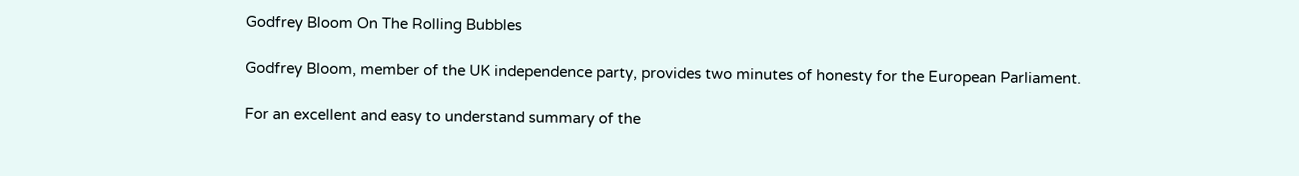Godfrey Bloom On The Rolling Bubbles

Godfrey Bloom, member of the UK independence party, provides two minutes of honesty for the European Parliament.

For an excellent and easy to understand summary of the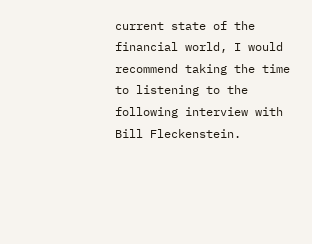current state of the financial world, I would recommend taking the time to listening to the following interview with Bill Fleckenstein.